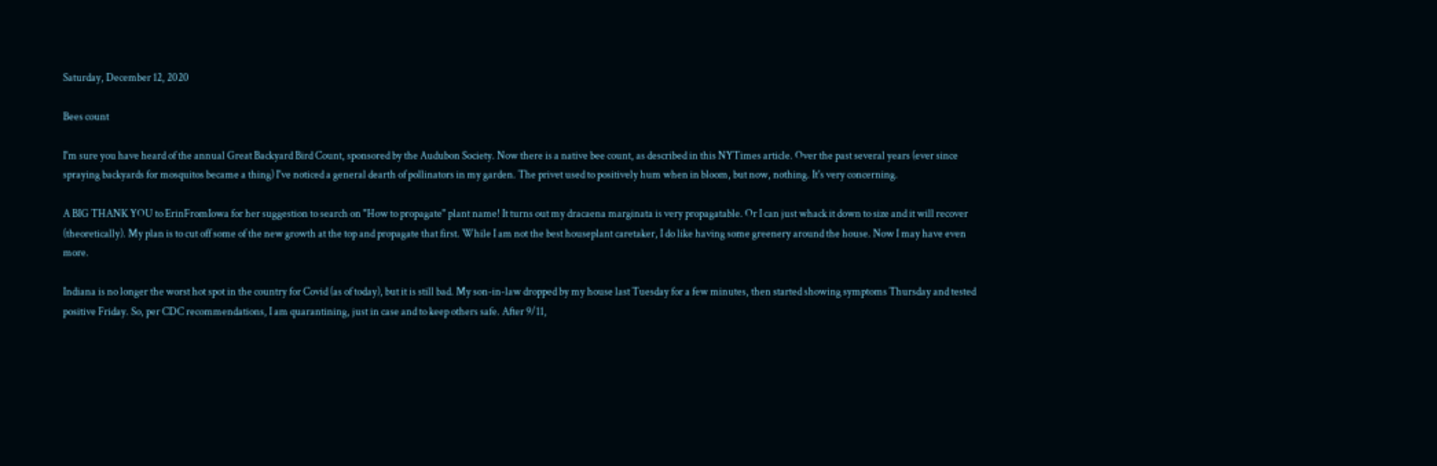Saturday, December 12, 2020

Bees count

I'm sure you have heard of the annual Great Backyard Bird Count, sponsored by the Audubon Society. Now there is a native bee count, as described in this NYTimes article. Over the past several years (ever since spraying backyards for mosquitos became a thing) I've noticed a general dearth of pollinators in my garden. The privet used to positively hum when in bloom, but now, nothing. It's very concerning.

A BIG THANK YOU to ErinFromIowa for her suggestion to search on "How to propagate" plant name! It turns out my dracaena marginata is very propagatable. Or I can just whack it down to size and it will recover (theoretically). My plan is to cut off some of the new growth at the top and propagate that first. While I am not the best houseplant caretaker, I do like having some greenery around the house. Now I may have even more.

Indiana is no longer the worst hot spot in the country for Covid (as of today), but it is still bad. My son-in-law dropped by my house last Tuesday for a few minutes, then started showing symptoms Thursday and tested positive Friday. So, per CDC recommendations, I am quarantining, just in case and to keep others safe. After 9/11,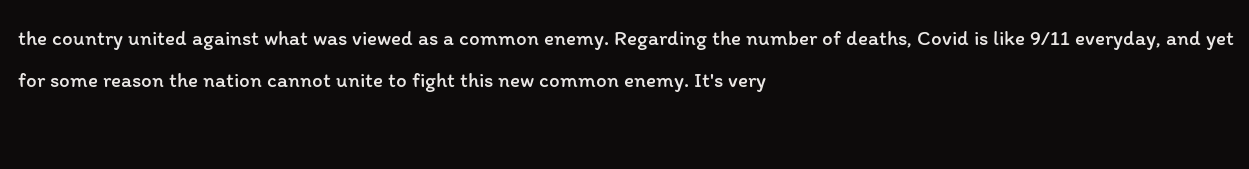the country united against what was viewed as a common enemy. Regarding the number of deaths, Covid is like 9/11 everyday, and yet for some reason the nation cannot unite to fight this new common enemy. It's very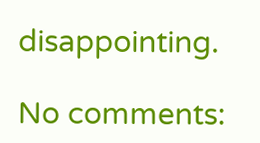disappointing.

No comments: